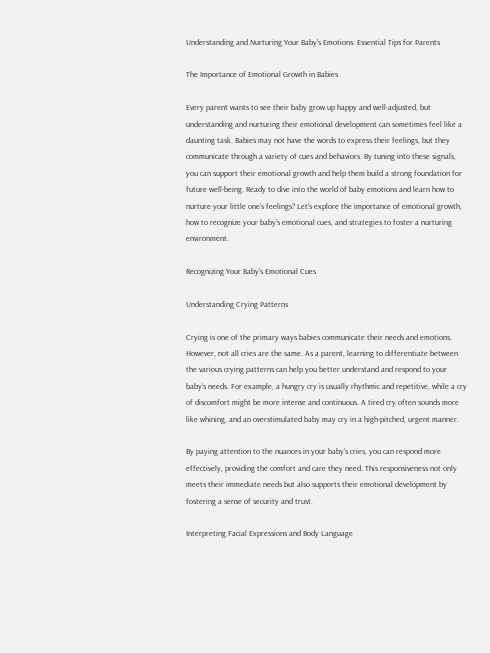Understanding and Nurturing Your Baby's Emotions: Essential Tips for Parents

The Importance of Emotional Growth in Babies

Every parent wants to see their baby grow up happy and well-adjusted, but understanding and nurturing their emotional development can sometimes feel like a daunting task. Babies may not have the words to express their feelings, but they communicate through a variety of cues and behaviors. By tuning into these signals, you can support their emotional growth and help them build a strong foundation for future well-being. Ready to dive into the world of baby emotions and learn how to nurture your little one’s feelings? Let’s explore the importance of emotional growth, how to recognize your baby’s emotional cues, and strategies to foster a nurturing environment.

Recognizing Your Baby’s Emotional Cues

Understanding Crying Patterns

Crying is one of the primary ways babies communicate their needs and emotions. However, not all cries are the same. As a parent, learning to differentiate between the various crying patterns can help you better understand and respond to your baby’s needs. For example, a hungry cry is usually rhythmic and repetitive, while a cry of discomfort might be more intense and continuous. A tired cry often sounds more like whining, and an overstimulated baby may cry in a high-pitched, urgent manner.

By paying attention to the nuances in your baby’s cries, you can respond more effectively, providing the comfort and care they need. This responsiveness not only meets their immediate needs but also supports their emotional development by fostering a sense of security and trust.

Interpreting Facial Expressions and Body Language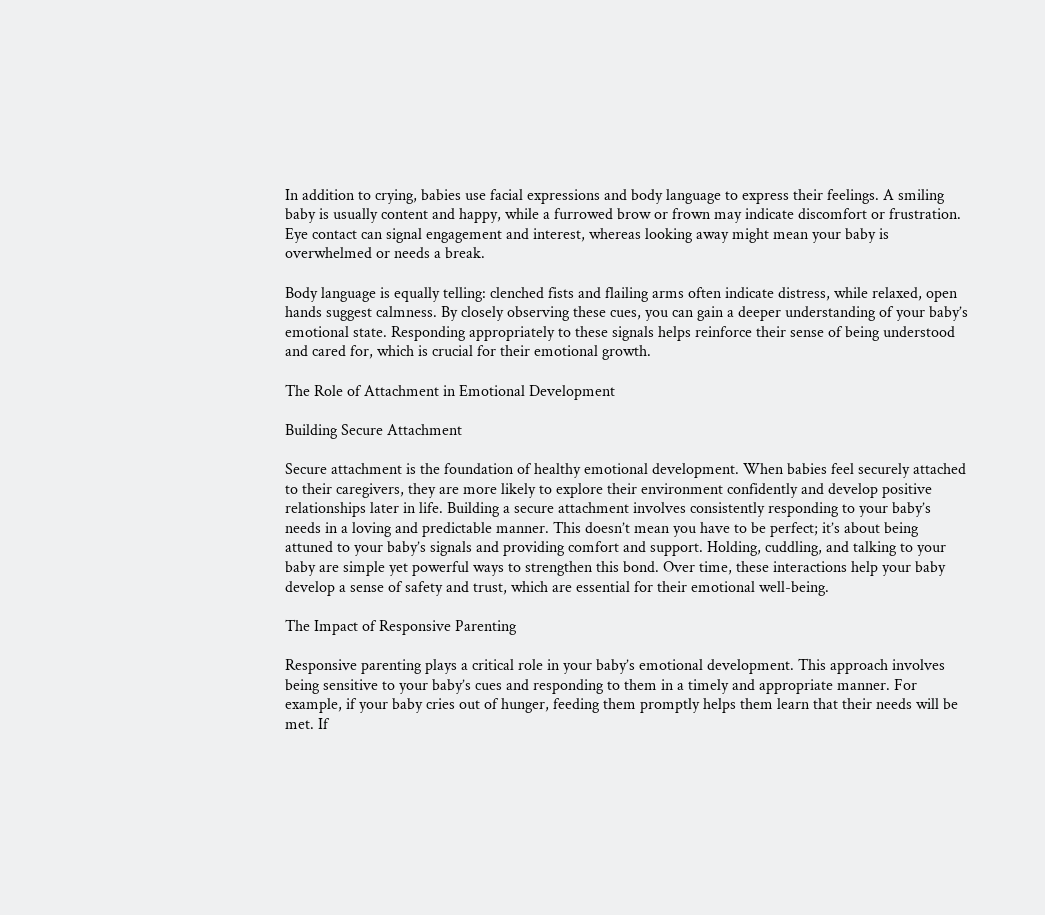In addition to crying, babies use facial expressions and body language to express their feelings. A smiling baby is usually content and happy, while a furrowed brow or frown may indicate discomfort or frustration. Eye contact can signal engagement and interest, whereas looking away might mean your baby is overwhelmed or needs a break.

Body language is equally telling: clenched fists and flailing arms often indicate distress, while relaxed, open hands suggest calmness. By closely observing these cues, you can gain a deeper understanding of your baby’s emotional state. Responding appropriately to these signals helps reinforce their sense of being understood and cared for, which is crucial for their emotional growth.

The Role of Attachment in Emotional Development

Building Secure Attachment

Secure attachment is the foundation of healthy emotional development. When babies feel securely attached to their caregivers, they are more likely to explore their environment confidently and develop positive relationships later in life. Building a secure attachment involves consistently responding to your baby’s needs in a loving and predictable manner. This doesn’t mean you have to be perfect; it’s about being attuned to your baby’s signals and providing comfort and support. Holding, cuddling, and talking to your baby are simple yet powerful ways to strengthen this bond. Over time, these interactions help your baby develop a sense of safety and trust, which are essential for their emotional well-being.

The Impact of Responsive Parenting

Responsive parenting plays a critical role in your baby’s emotional development. This approach involves being sensitive to your baby’s cues and responding to them in a timely and appropriate manner. For example, if your baby cries out of hunger, feeding them promptly helps them learn that their needs will be met. If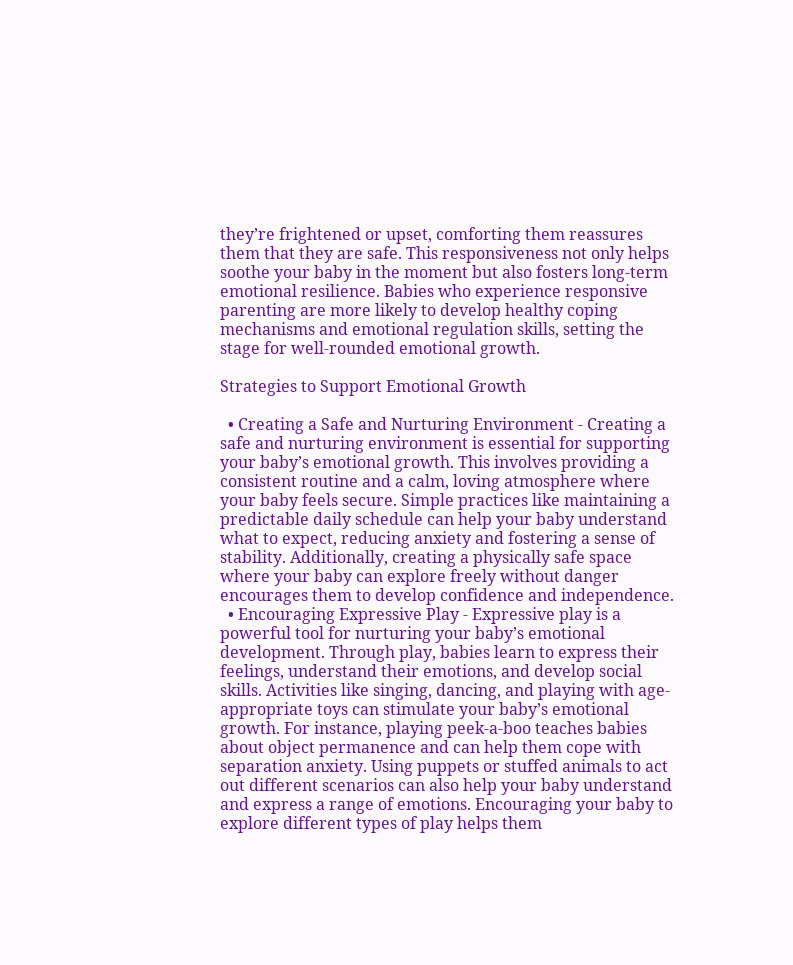they’re frightened or upset, comforting them reassures them that they are safe. This responsiveness not only helps soothe your baby in the moment but also fosters long-term emotional resilience. Babies who experience responsive parenting are more likely to develop healthy coping mechanisms and emotional regulation skills, setting the stage for well-rounded emotional growth.

Strategies to Support Emotional Growth

  • Creating a Safe and Nurturing Environment - Creating a safe and nurturing environment is essential for supporting your baby’s emotional growth. This involves providing a consistent routine and a calm, loving atmosphere where your baby feels secure. Simple practices like maintaining a predictable daily schedule can help your baby understand what to expect, reducing anxiety and fostering a sense of stability. Additionally, creating a physically safe space where your baby can explore freely without danger encourages them to develop confidence and independence.
  • Encouraging Expressive Play - Expressive play is a powerful tool for nurturing your baby’s emotional development. Through play, babies learn to express their feelings, understand their emotions, and develop social skills. Activities like singing, dancing, and playing with age-appropriate toys can stimulate your baby’s emotional growth. For instance, playing peek-a-boo teaches babies about object permanence and can help them cope with separation anxiety. Using puppets or stuffed animals to act out different scenarios can also help your baby understand and express a range of emotions. Encouraging your baby to explore different types of play helps them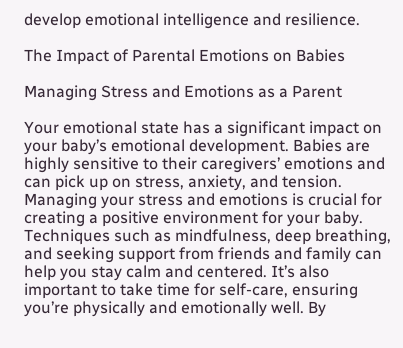develop emotional intelligence and resilience.

The Impact of Parental Emotions on Babies

Managing Stress and Emotions as a Parent

Your emotional state has a significant impact on your baby’s emotional development. Babies are highly sensitive to their caregivers’ emotions and can pick up on stress, anxiety, and tension. Managing your stress and emotions is crucial for creating a positive environment for your baby. Techniques such as mindfulness, deep breathing, and seeking support from friends and family can help you stay calm and centered. It’s also important to take time for self-care, ensuring you’re physically and emotionally well. By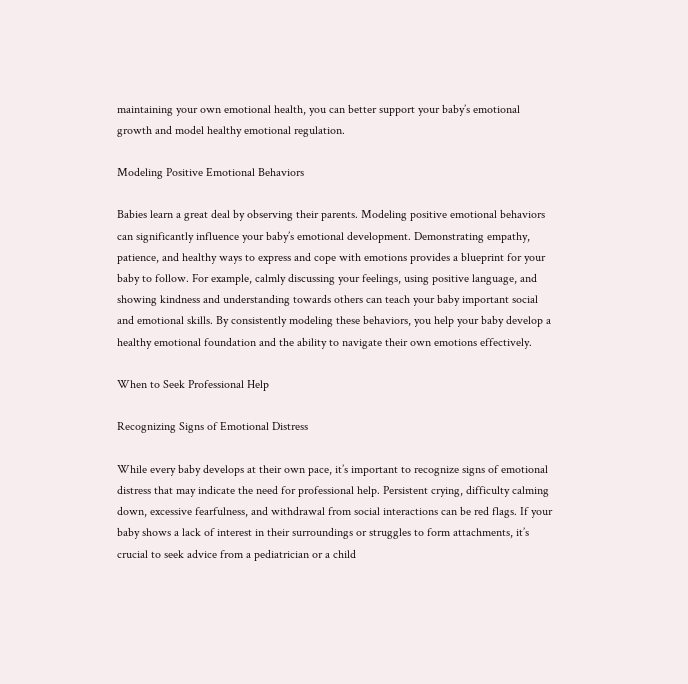maintaining your own emotional health, you can better support your baby’s emotional growth and model healthy emotional regulation.

Modeling Positive Emotional Behaviors

Babies learn a great deal by observing their parents. Modeling positive emotional behaviors can significantly influence your baby’s emotional development. Demonstrating empathy, patience, and healthy ways to express and cope with emotions provides a blueprint for your baby to follow. For example, calmly discussing your feelings, using positive language, and showing kindness and understanding towards others can teach your baby important social and emotional skills. By consistently modeling these behaviors, you help your baby develop a healthy emotional foundation and the ability to navigate their own emotions effectively.

When to Seek Professional Help

Recognizing Signs of Emotional Distress

While every baby develops at their own pace, it’s important to recognize signs of emotional distress that may indicate the need for professional help. Persistent crying, difficulty calming down, excessive fearfulness, and withdrawal from social interactions can be red flags. If your baby shows a lack of interest in their surroundings or struggles to form attachments, it’s crucial to seek advice from a pediatrician or a child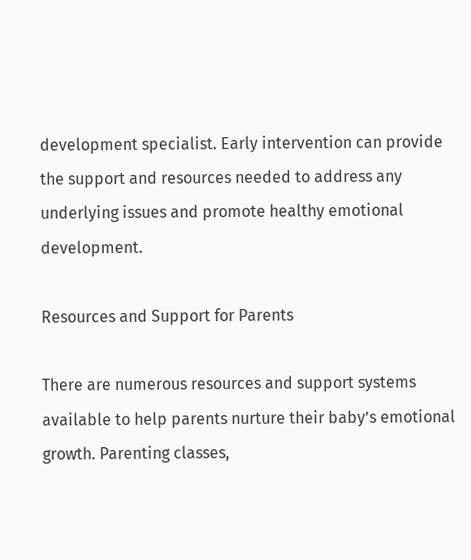development specialist. Early intervention can provide the support and resources needed to address any underlying issues and promote healthy emotional development.

Resources and Support for Parents

There are numerous resources and support systems available to help parents nurture their baby’s emotional growth. Parenting classes,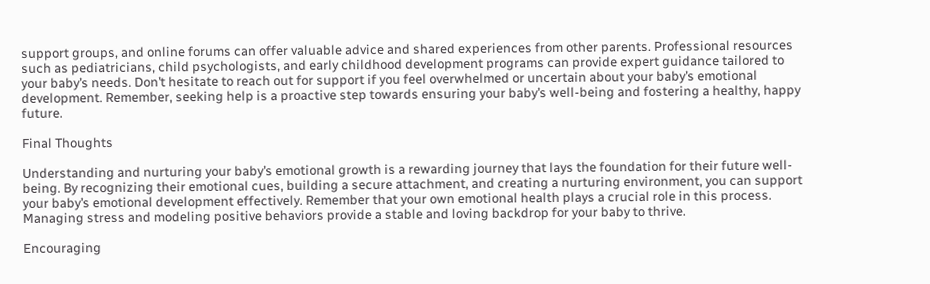support groups, and online forums can offer valuable advice and shared experiences from other parents. Professional resources such as pediatricians, child psychologists, and early childhood development programs can provide expert guidance tailored to your baby’s needs. Don’t hesitate to reach out for support if you feel overwhelmed or uncertain about your baby’s emotional development. Remember, seeking help is a proactive step towards ensuring your baby’s well-being and fostering a healthy, happy future.

Final Thoughts

Understanding and nurturing your baby’s emotional growth is a rewarding journey that lays the foundation for their future well-being. By recognizing their emotional cues, building a secure attachment, and creating a nurturing environment, you can support your baby’s emotional development effectively. Remember that your own emotional health plays a crucial role in this process. Managing stress and modeling positive behaviors provide a stable and loving backdrop for your baby to thrive.

Encouraging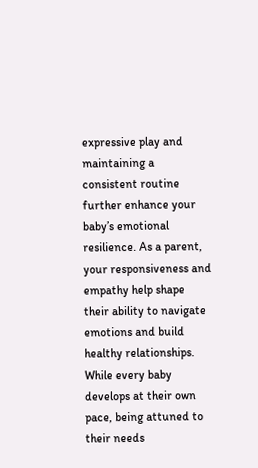expressive play and maintaining a consistent routine further enhance your baby’s emotional resilience. As a parent, your responsiveness and empathy help shape their ability to navigate emotions and build healthy relationships. While every baby develops at their own pace, being attuned to their needs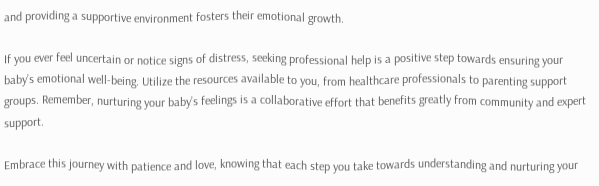and providing a supportive environment fosters their emotional growth.

If you ever feel uncertain or notice signs of distress, seeking professional help is a positive step towards ensuring your baby’s emotional well-being. Utilize the resources available to you, from healthcare professionals to parenting support groups. Remember, nurturing your baby’s feelings is a collaborative effort that benefits greatly from community and expert support.

Embrace this journey with patience and love, knowing that each step you take towards understanding and nurturing your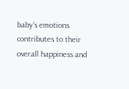baby’s emotions contributes to their overall happiness and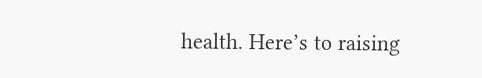health. Here’s to raising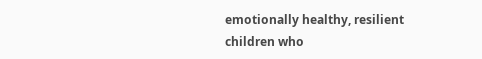emotionally healthy, resilient children who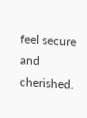feel secure and cherished.